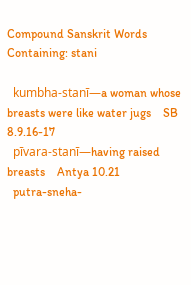Compound Sanskrit Words Containing: stani

  kumbha-stanī—a woman whose breasts were like water jugs    SB 8.9.16-17
  pīvara-stanī—having raised breasts    Antya 10.21
  putra-sneha-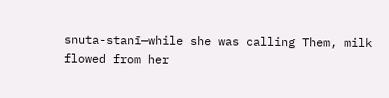snuta-stanī—while she was calling Them, milk flowed from her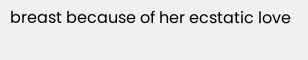breast because of her ecstatic love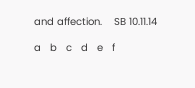and affection.    SB 10.11.14

a   b   c   d   e   f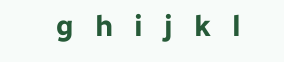g   h   i   j   k   l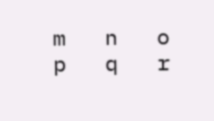m   n   o   p   q   r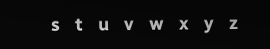s   t   u   v   w   x   y   z